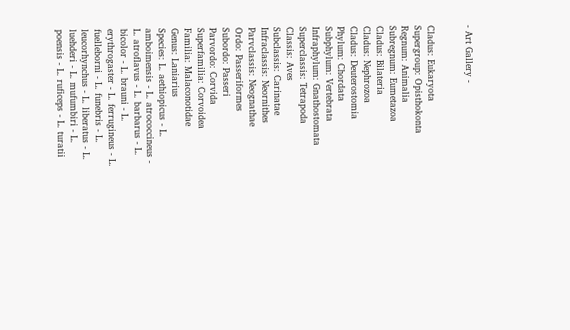- Art Gallery -


Cladus: Eukaryota
Supergroup: Opisthokonta
Regnum: Animalia
Subregnum: Eumetazoa
Cladus: Bilateria
Cladus: Nephrozoa
Cladus: Deuterostomia
Phylum: Chordata
Subphylum: Vertebrata
Infraphylum: Gnathostomata
Superclassis: Tetrapoda
Classis: Aves
Subclassis: Carinatae
Infraclassis: Neornithes
Parvclassis: Neognathae
Ordo: Passeriformes
Subordo: Passeri
Parvordo: Corvida
Superfamilia: Corvoidea
Familia: Malaconotidae
Genus: Laniarius
Species: L. aethiopicus - L. amboimensis - L. atrococcineus - L. atroflavus - L. barbarus - L. bicolor - L. brauni - L. erythrogaster - L. ferrugineus - L. fuelleborni - L. funebris - L. leucorhynchus - L. liberatus - L. luehderi - L. mufumbiri - L. poensis - L. ruficeps - L. turatii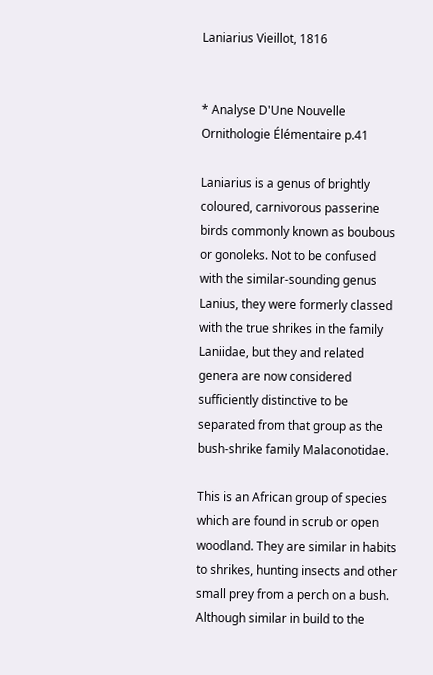Laniarius Vieillot, 1816


* Analyse D'Une Nouvelle Ornithologie Élémentaire p.41

Laniarius is a genus of brightly coloured, carnivorous passerine birds commonly known as boubous or gonoleks. Not to be confused with the similar-sounding genus Lanius, they were formerly classed with the true shrikes in the family Laniidae, but they and related genera are now considered sufficiently distinctive to be separated from that group as the bush-shrike family Malaconotidae.

This is an African group of species which are found in scrub or open woodland. They are similar in habits to shrikes, hunting insects and other small prey from a perch on a bush. Although similar in build to the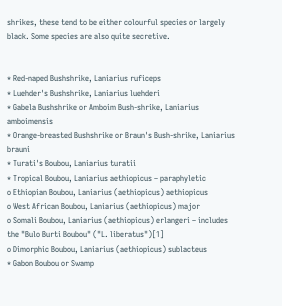shrikes, these tend to be either colourful species or largely black. Some species are also quite secretive.


* Red-naped Bushshrike, Laniarius ruficeps
* Luehder's Bushshrike, Laniarius luehderi
* Gabela Bushshrike or Amboim Bush-shrike, Laniarius amboimensis
* Orange-breasted Bushshrike or Braun's Bush-shrike, Laniarius brauni
* Turati's Boubou, Laniarius turatii
* Tropical Boubou, Laniarius aethiopicus – paraphyletic
o Ethiopian Boubou, Laniarius (aethiopicus) aethiopicus
o West African Boubou, Laniarius (aethiopicus) major
o Somali Boubou, Laniarius (aethiopicus) erlangeri – includes the "Bulo Burti Boubou" ("L. liberatus")[1]
o Dimorphic Boubou, Laniarius (aethiopicus) sublacteus
* Gabon Boubou or Swamp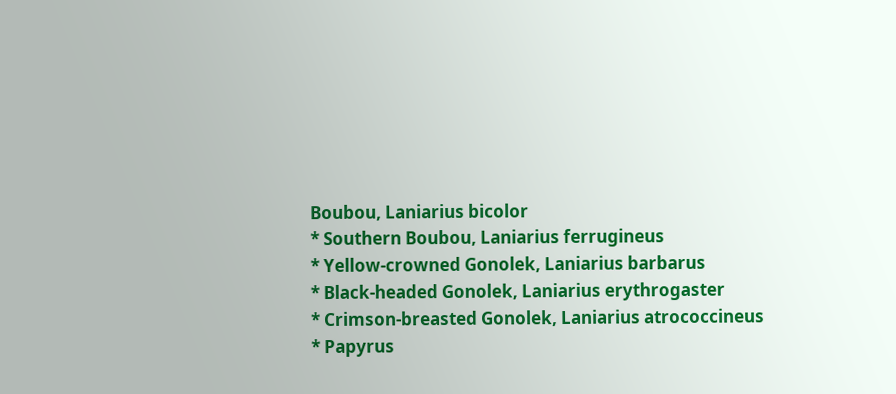Boubou, Laniarius bicolor
* Southern Boubou, Laniarius ferrugineus
* Yellow-crowned Gonolek, Laniarius barbarus
* Black-headed Gonolek, Laniarius erythrogaster
* Crimson-breasted Gonolek, Laniarius atrococcineus
* Papyrus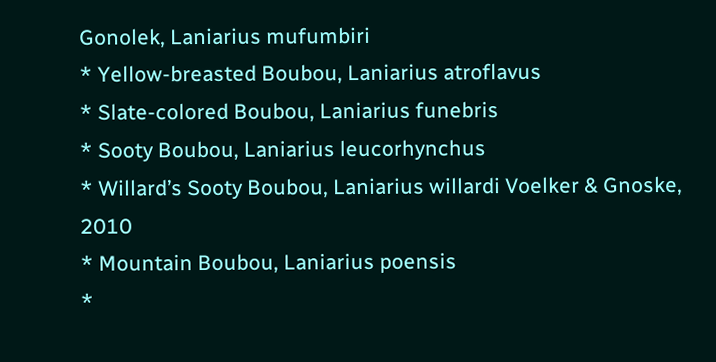Gonolek, Laniarius mufumbiri
* Yellow-breasted Boubou, Laniarius atroflavus
* Slate-colored Boubou, Laniarius funebris
* Sooty Boubou, Laniarius leucorhynchus
* Willard’s Sooty Boubou, Laniarius willardi Voelker & Gnoske, 2010
* Mountain Boubou, Laniarius poensis
*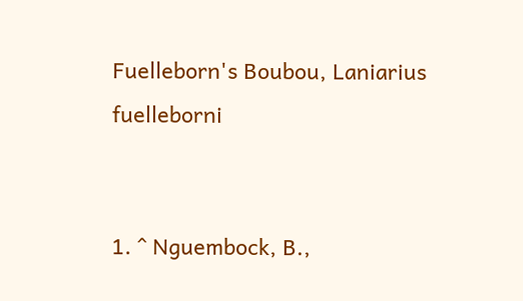Fuelleborn's Boubou, Laniarius fuelleborni


1. ^ Nguembock, B.,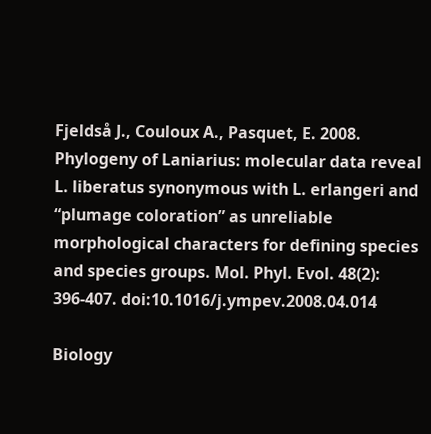Fjeldså J., Couloux A., Pasquet, E. 2008. Phylogeny of Laniarius: molecular data reveal L. liberatus synonymous with L. erlangeri and “plumage coloration” as unreliable morphological characters for defining species and species groups. Mol. Phyl. Evol. 48(2): 396-407. doi:10.1016/j.ympev.2008.04.014

Biology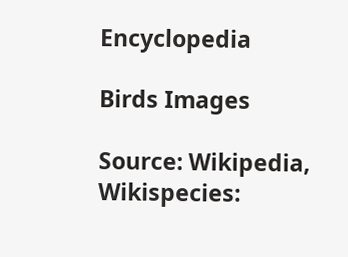Encyclopedia

Birds Images

Source: Wikipedia, Wikispecies: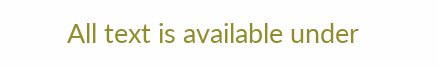All text is available under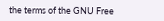the terms of the GNU Free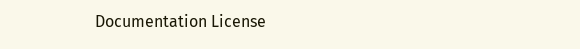Documentation License